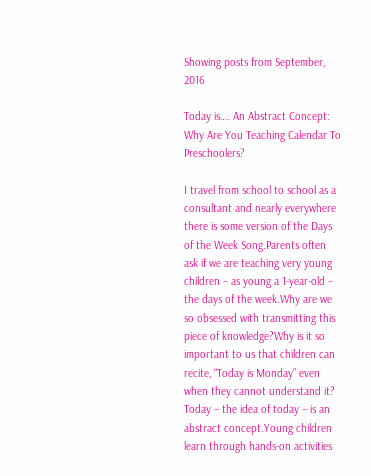Showing posts from September, 2016

Today is…. An Abstract Concept: Why Are You Teaching Calendar To Preschoolers?

I travel from school to school as a consultant and nearly everywhere there is some version of the Days of the Week Song.Parents often ask if we are teaching very young children – as young a 1-year-old – the days of the week.Why are we so obsessed with transmitting this piece of knowledge?Why is it so important to us that children can recite, “Today is Monday” even when they cannot understand it?
Today – the idea of today – is an abstract concept.Young children learn through hands-on activities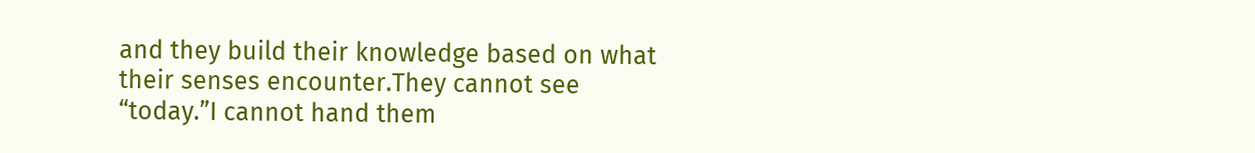and they build their knowledge based on what their senses encounter.They cannot see “today.”I cannot hand them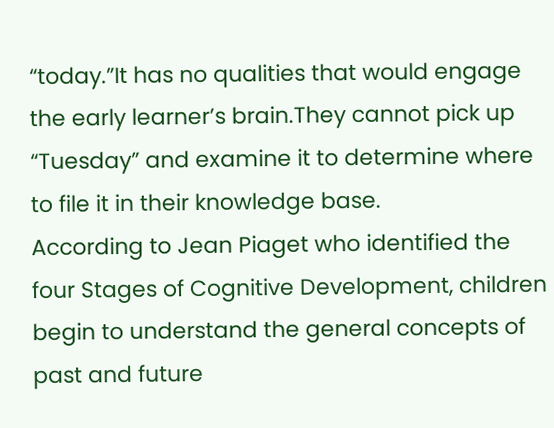“today.”It has no qualities that would engage the early learner’s brain.They cannot pick up “Tuesday” and examine it to determine where to file it in their knowledge base.
According to Jean Piaget who identified the four Stages of Cognitive Development, children begin to understand the general concepts of past and future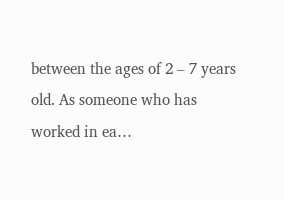between the ages of 2 – 7 years old. As someone who has worked in ea…